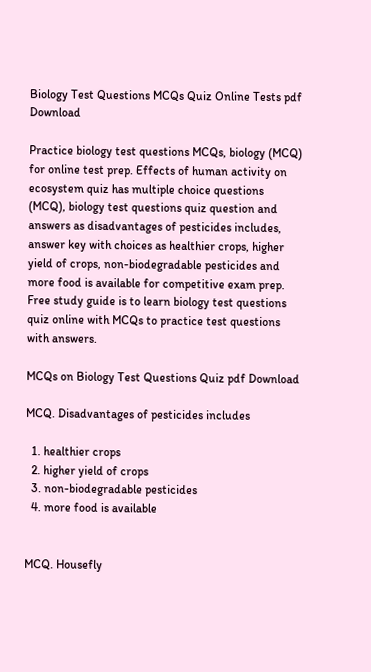Biology Test Questions MCQs Quiz Online Tests pdf Download

Practice biology test questions MCQs, biology (MCQ) for online test prep. Effects of human activity on ecosystem quiz has multiple choice questions (MCQ), biology test questions quiz question and answers as disadvantages of pesticides includes, answer key with choices as healthier crops, higher yield of crops, non-biodegradable pesticides and more food is available for competitive exam prep. Free study guide is to learn biology test questions quiz online with MCQs to practice test questions with answers.

MCQs on Biology Test Questions Quiz pdf Download

MCQ. Disadvantages of pesticides includes

  1. healthier crops
  2. higher yield of crops
  3. non-biodegradable pesticides
  4. more food is available


MCQ. Housefly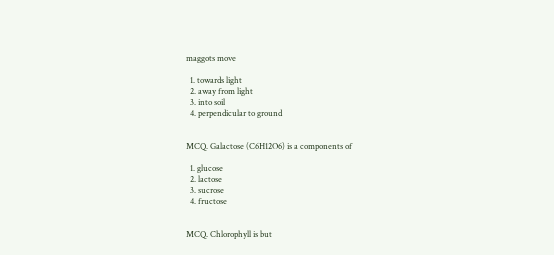maggots move

  1. towards light
  2. away from light
  3. into soil
  4. perpendicular to ground


MCQ. Galactose (C6H12O6) is a components of

  1. glucose
  2. lactose
  3. sucrose
  4. fructose


MCQ. Chlorophyll is but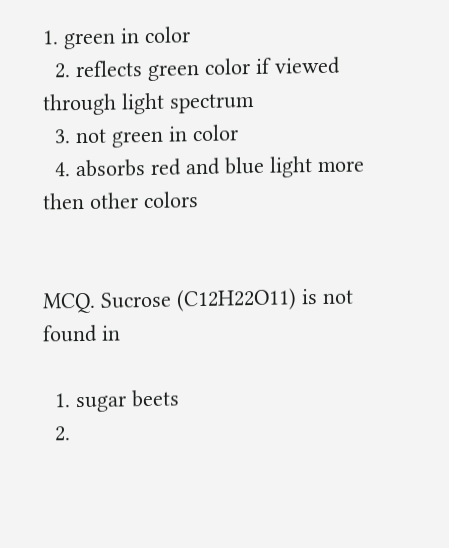1. green in color
  2. reflects green color if viewed through light spectrum
  3. not green in color
  4. absorbs red and blue light more then other colors


MCQ. Sucrose (C12H22O11) is not found in

  1. sugar beets
  2.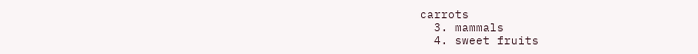carrots
  3. mammals
  4. sweet fruits